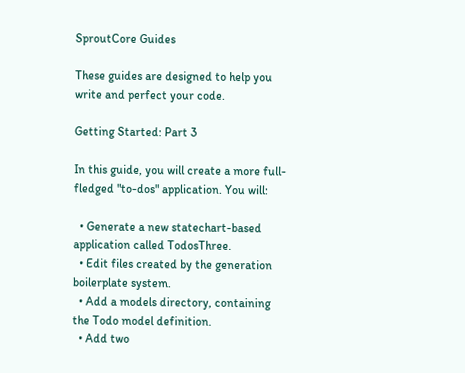SproutCore Guides

These guides are designed to help you write and perfect your code.

Getting Started: Part 3

In this guide, you will create a more full-fledged "to-dos" application. You will:

  • Generate a new statechart-based application called TodosThree.
  • Edit files created by the generation boilerplate system.
  • Add a models directory, containing the Todo model definition.
  • Add two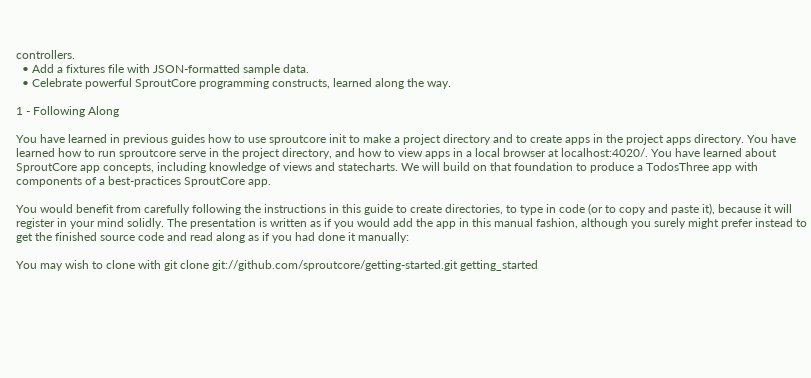controllers.
  • Add a fixtures file with JSON-formatted sample data.
  • Celebrate powerful SproutCore programming constructs, learned along the way.

1 - Following Along

You have learned in previous guides how to use sproutcore init to make a project directory and to create apps in the project apps directory. You have learned how to run sproutcore serve in the project directory, and how to view apps in a local browser at localhost:4020/. You have learned about SproutCore app concepts, including knowledge of views and statecharts. We will build on that foundation to produce a TodosThree app with components of a best-practices SproutCore app.

You would benefit from carefully following the instructions in this guide to create directories, to type in code (or to copy and paste it), because it will register in your mind solidly. The presentation is written as if you would add the app in this manual fashion, although you surely might prefer instead to get the finished source code and read along as if you had done it manually:

You may wish to clone with git clone git://github.com/sproutcore/getting-started.git getting_started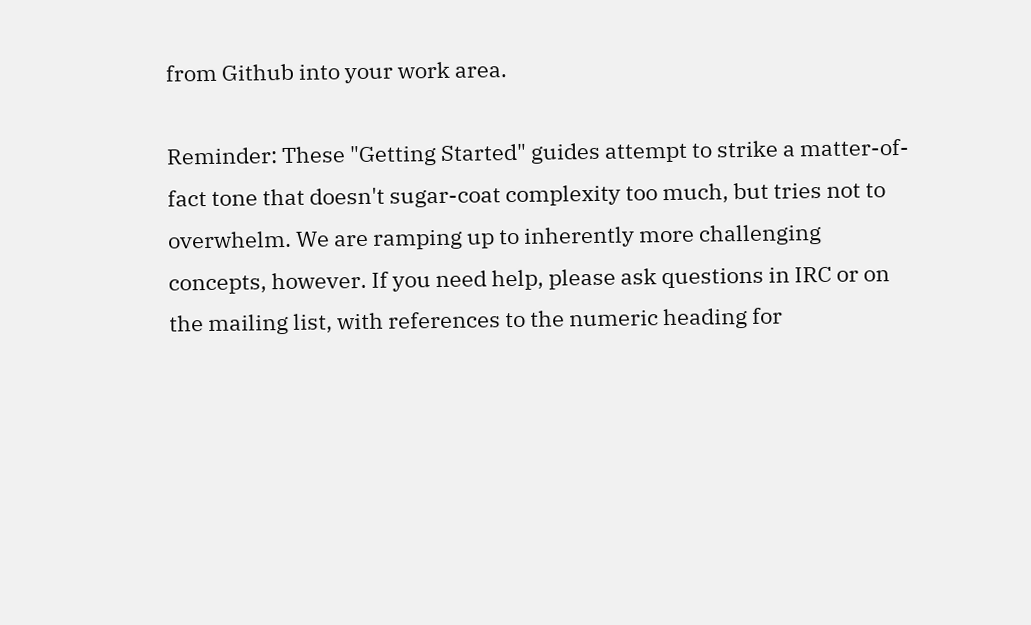from Github into your work area.

Reminder: These "Getting Started" guides attempt to strike a matter-of-fact tone that doesn't sugar-coat complexity too much, but tries not to overwhelm. We are ramping up to inherently more challenging concepts, however. If you need help, please ask questions in IRC or on the mailing list, with references to the numeric heading for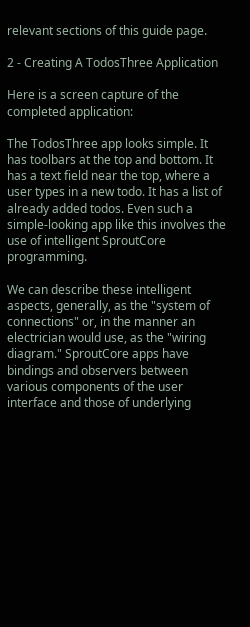relevant sections of this guide page.

2 - Creating A TodosThree Application

Here is a screen capture of the completed application:

The TodosThree app looks simple. It has toolbars at the top and bottom. It has a text field near the top, where a user types in a new todo. It has a list of already added todos. Even such a simple-looking app like this involves the use of intelligent SproutCore programming.

We can describe these intelligent aspects, generally, as the "system of connections" or, in the manner an electrician would use, as the "wiring diagram." SproutCore apps have bindings and observers between various components of the user interface and those of underlying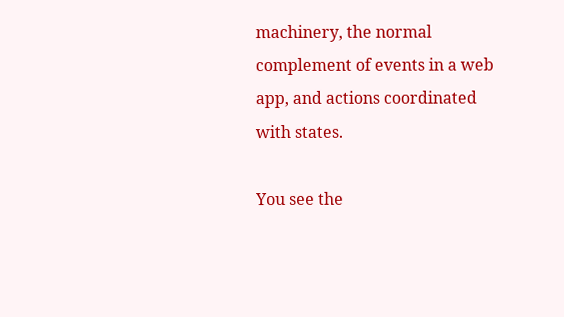machinery, the normal complement of events in a web app, and actions coordinated with states.

You see the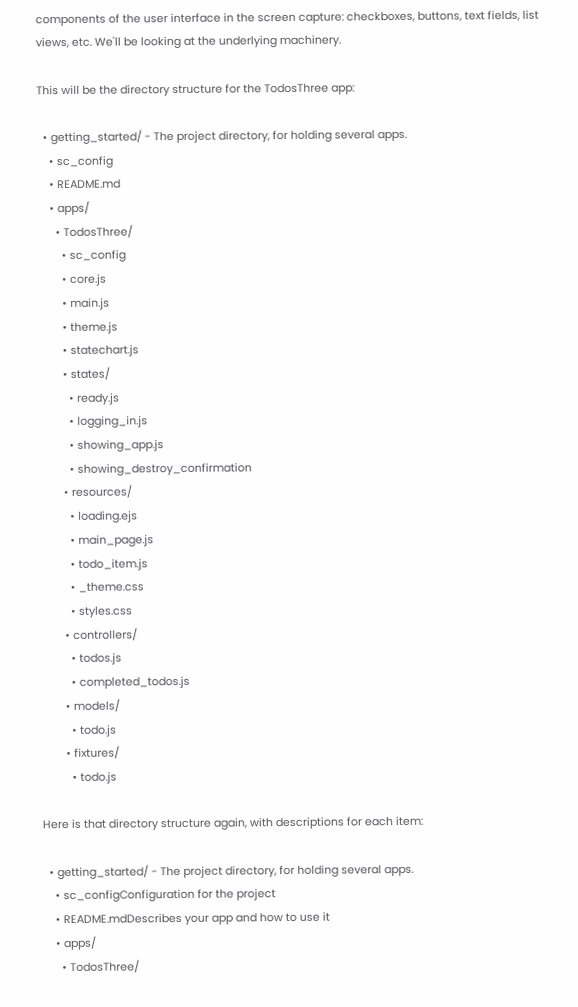components of the user interface in the screen capture: checkboxes, buttons, text fields, list views, etc. We'll be looking at the underlying machinery.

This will be the directory structure for the TodosThree app:

  • getting_started/ - The project directory, for holding several apps.
    • sc_config
    • README.md
    • apps/
      • TodosThree/
        • sc_config
        • core.js
        • main.js
        • theme.js
        • statechart.js
        • states/
          • ready.js
          • logging_in.js
          • showing_app.js
          • showing_destroy_confirmation
        • resources/
          • loading.ejs
          • main_page.js
          • todo_item.js
          • _theme.css
          • styles.css
        • controllers/
          • todos.js
          • completed_todos.js
        • models/
          • todo.js
        • fixtures/
          • todo.js

Here is that directory structure again, with descriptions for each item:

  • getting_started/ - The project directory, for holding several apps.
    • sc_configConfiguration for the project
    • README.mdDescribes your app and how to use it
    • apps/
      • TodosThree/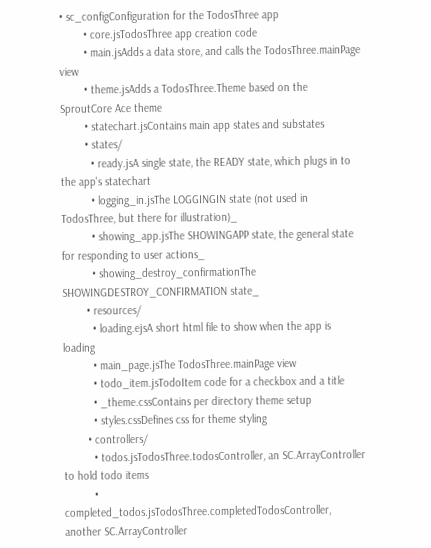• sc_configConfiguration for the TodosThree app
        • core.jsTodosThree app creation code
        • main.jsAdds a data store, and calls the TodosThree.mainPage view
        • theme.jsAdds a TodosThree.Theme based on the SproutCore Ace theme
        • statechart.jsContains main app states and substates
        • states/
          • ready.jsA single state, the READY state, which plugs in to the app's statechart
          • logging_in.jsThe LOGGINGIN state (not used in TodosThree, but there for illustration)_
          • showing_app.jsThe SHOWINGAPP state, the general state for responding to user actions_
          • showing_destroy_confirmationThe SHOWINGDESTROY_CONFIRMATION state_
        • resources/
          • loading.ejsA short html file to show when the app is loading
          • main_page.jsThe TodosThree.mainPage view
          • todo_item.jsTodoItem code for a checkbox and a title
          • _theme.cssContains per directory theme setup
          • styles.cssDefines css for theme styling
        • controllers/
          • todos.jsTodosThree.todosController, an SC.ArrayController to hold todo items
          • completed_todos.jsTodosThree.completedTodosController, another SC.ArrayController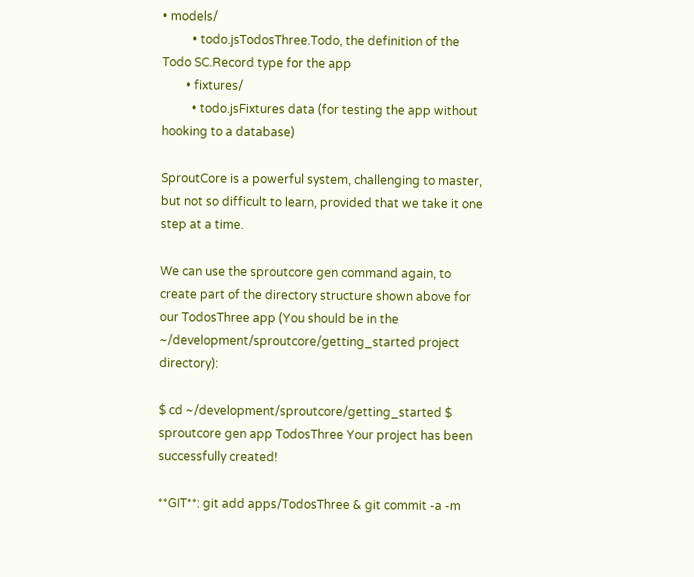• models/
          • todo.jsTodosThree.Todo, the definition of the Todo SC.Record type for the app
        • fixtures/
          • todo.jsFixtures data (for testing the app without hooking to a database)

SproutCore is a powerful system, challenging to master, but not so difficult to learn, provided that we take it one step at a time.

We can use the sproutcore gen command again, to create part of the directory structure shown above for our TodosThree app (You should be in the ~/development/sproutcore/getting_started project directory):

$ cd ~/development/sproutcore/getting_started $ sproutcore gen app TodosThree Your project has been successfully created!

**GIT**: git add apps/TodosThree & git commit -a -m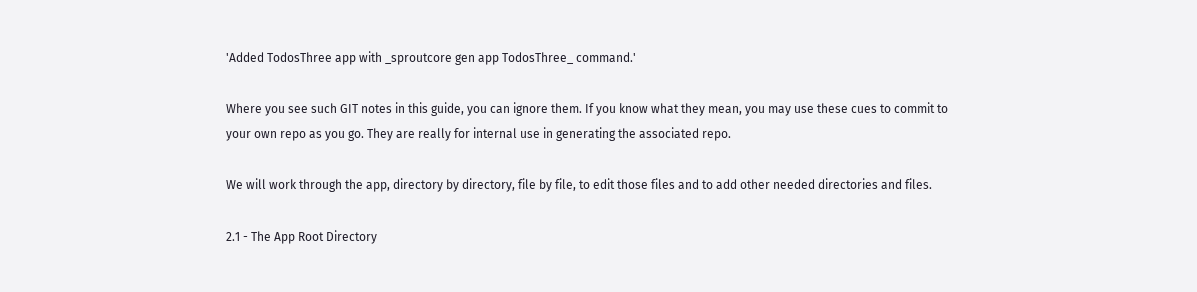'Added TodosThree app with _sproutcore gen app TodosThree_ command.'

Where you see such GIT notes in this guide, you can ignore them. If you know what they mean, you may use these cues to commit to your own repo as you go. They are really for internal use in generating the associated repo.

We will work through the app, directory by directory, file by file, to edit those files and to add other needed directories and files.

2.1 - The App Root Directory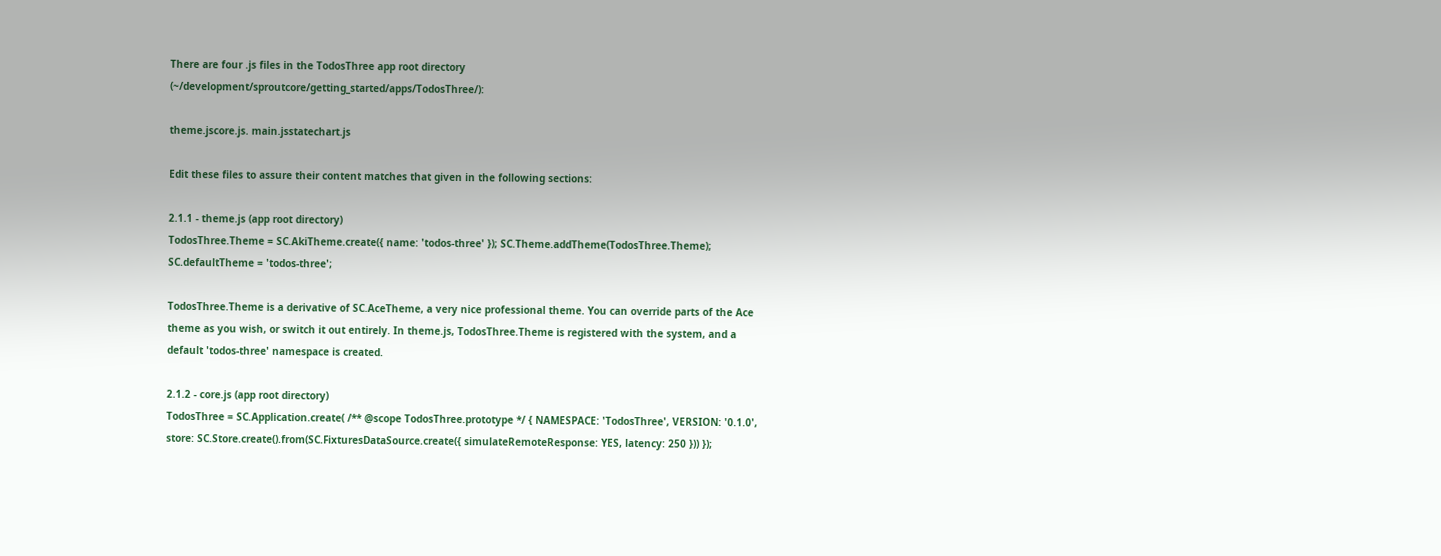There are four .js files in the TodosThree app root directory (~/development/sproutcore/getting_started/apps/TodosThree/):

theme.jscore.js. main.jsstatechart.js

Edit these files to assure their content matches that given in the following sections:

2.1.1 - theme.js (app root directory)
TodosThree.Theme = SC.AkiTheme.create({ name: 'todos-three' }); SC.Theme.addTheme(TodosThree.Theme); SC.defaultTheme = 'todos-three';

TodosThree.Theme is a derivative of SC.AceTheme, a very nice professional theme. You can override parts of the Ace theme as you wish, or switch it out entirely. In theme.js, TodosThree.Theme is registered with the system, and a default 'todos-three' namespace is created.

2.1.2 - core.js (app root directory)
TodosThree = SC.Application.create( /** @scope TodosThree.prototype */ { NAMESPACE: 'TodosThree', VERSION: '0.1.0', store: SC.Store.create().from(SC.FixturesDataSource.create({ simulateRemoteResponse: YES, latency: 250 })) });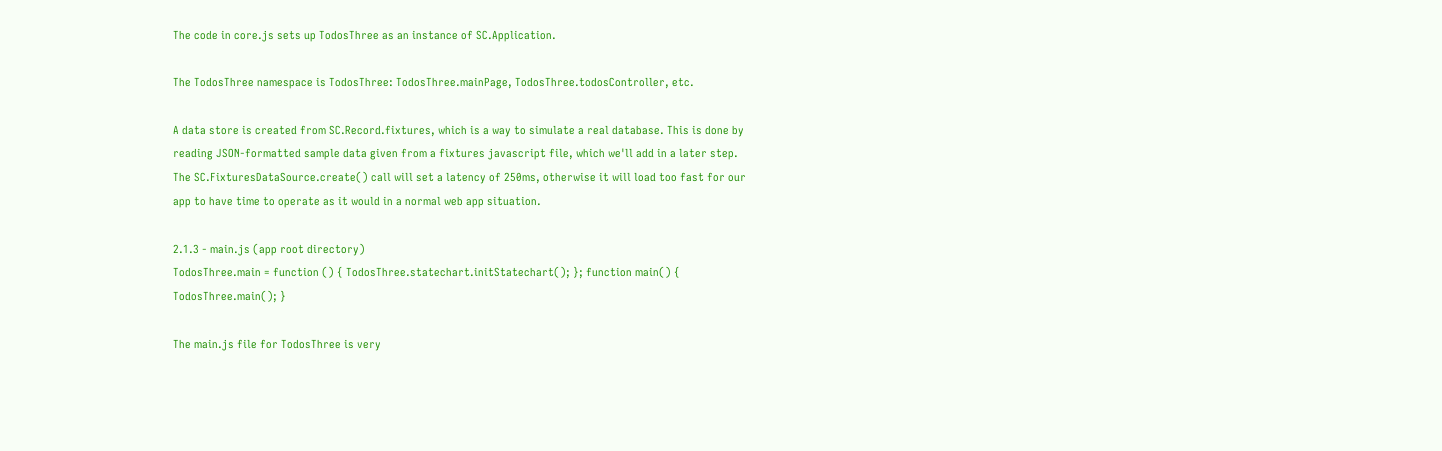The code in core.js sets up TodosThree as an instance of SC.Application.

The TodosThree namespace is TodosThree: TodosThree.mainPage, TodosThree.todosController, etc.

A data store is created from SC.Record.fixtures, which is a way to simulate a real database. This is done by reading JSON-formatted sample data given from a fixtures javascript file, which we'll add in a later step. The SC.FixturesDataSource.create() call will set a latency of 250ms, otherwise it will load too fast for our app to have time to operate as it would in a normal web app situation.

2.1.3 - main.js (app root directory)
TodosThree.main = function () { TodosThree.statechart.initStatechart(); }; function main() { TodosThree.main(); }

The main.js file for TodosThree is very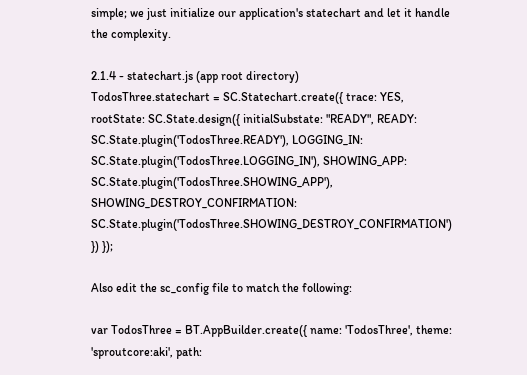simple; we just initialize our application's statechart and let it handle the complexity.

2.1.4 - statechart.js (app root directory)
TodosThree.statechart = SC.Statechart.create({ trace: YES, rootState: SC.State.design({ initialSubstate: "READY", READY: SC.State.plugin('TodosThree.READY'), LOGGING_IN: SC.State.plugin('TodosThree.LOGGING_IN'), SHOWING_APP: SC.State.plugin('TodosThree.SHOWING_APP'), SHOWING_DESTROY_CONFIRMATION: SC.State.plugin('TodosThree.SHOWING_DESTROY_CONFIRMATION') }) });

Also edit the sc_config file to match the following:

var TodosThree = BT.AppBuilder.create({ name: 'TodosThree', theme: 'sproutcore:aki', path: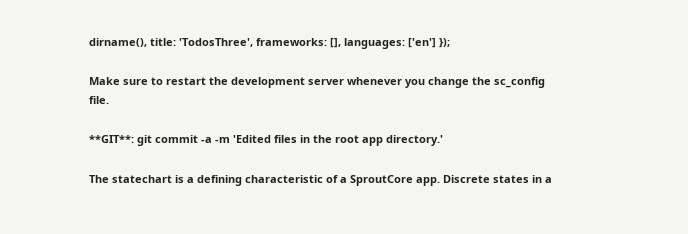dirname(), title: 'TodosThree', frameworks: [], languages: ['en'] });

Make sure to restart the development server whenever you change the sc_config file.

**GIT**: git commit -a -m 'Edited files in the root app directory.'

The statechart is a defining characteristic of a SproutCore app. Discrete states in a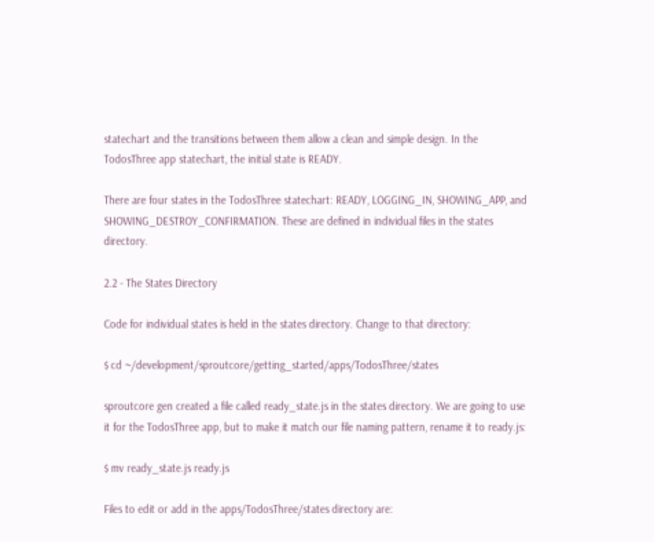statechart and the transitions between them allow a clean and simple design. In the TodosThree app statechart, the initial state is READY.

There are four states in the TodosThree statechart: READY, LOGGING_IN, SHOWING_APP, and SHOWING_DESTROY_CONFIRMATION. These are defined in individual files in the states directory.

2.2 - The States Directory

Code for individual states is held in the states directory. Change to that directory:

$ cd ~/development/sproutcore/getting_started/apps/TodosThree/states

sproutcore gen created a file called ready_state.js in the states directory. We are going to use it for the TodosThree app, but to make it match our file naming pattern, rename it to ready.js:

$ mv ready_state.js ready.js

Files to edit or add in the apps/TodosThree/states directory are: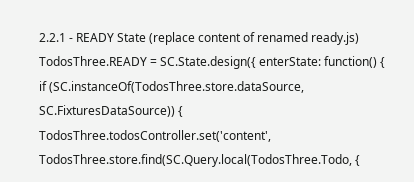2.2.1 - READY State (replace content of renamed ready.js)
TodosThree.READY = SC.State.design({ enterState: function() { if (SC.instanceOf(TodosThree.store.dataSource, SC.FixturesDataSource)) { TodosThree.todosController.set('content', TodosThree.store.find(SC.Query.local(TodosThree.Todo, {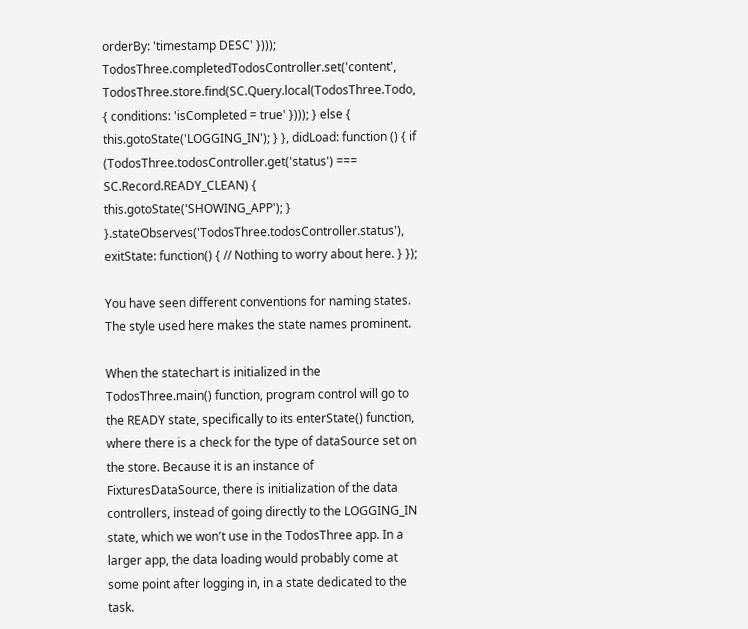orderBy: 'timestamp DESC' }))); TodosThree.completedTodosController.set('content', TodosThree.store.find(SC.Query.local(TodosThree.Todo, { conditions: 'isCompleted = true' }))); } else { this.gotoState('LOGGING_IN'); } }, didLoad: function () { if (TodosThree.todosController.get('status') === SC.Record.READY_CLEAN) { this.gotoState('SHOWING_APP'); } }.stateObserves('TodosThree.todosController.status'), exitState: function() { // Nothing to worry about here. } });

You have seen different conventions for naming states. The style used here makes the state names prominent.

When the statechart is initialized in the TodosThree.main() function, program control will go to the READY state, specifically to its enterState() function, where there is a check for the type of dataSource set on the store. Because it is an instance of FixturesDataSource, there is initialization of the data controllers, instead of going directly to the LOGGING_IN state, which we won't use in the TodosThree app. In a larger app, the data loading would probably come at some point after logging in, in a state dedicated to the task.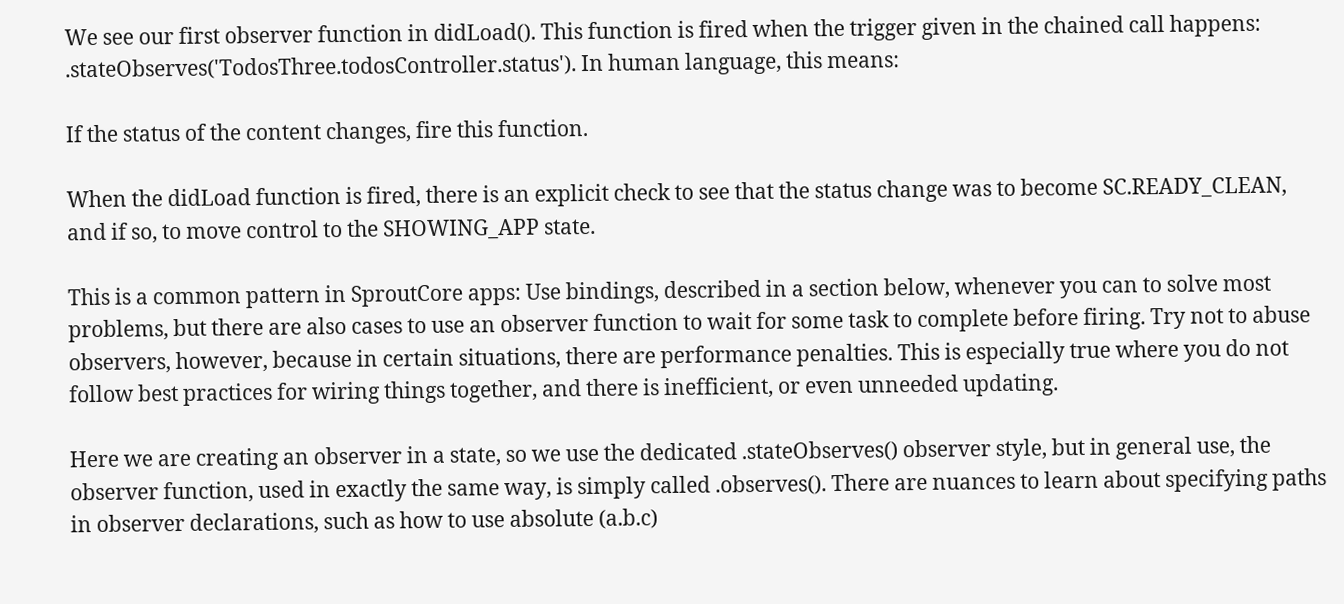We see our first observer function in didLoad(). This function is fired when the trigger given in the chained call happens: .stateObserves('TodosThree.todosController.status'). In human language, this means:

If the status of the content changes, fire this function.

When the didLoad function is fired, there is an explicit check to see that the status change was to become SC.READY_CLEAN, and if so, to move control to the SHOWING_APP state.

This is a common pattern in SproutCore apps: Use bindings, described in a section below, whenever you can to solve most problems, but there are also cases to use an observer function to wait for some task to complete before firing. Try not to abuse observers, however, because in certain situations, there are performance penalties. This is especially true where you do not follow best practices for wiring things together, and there is inefficient, or even unneeded updating.

Here we are creating an observer in a state, so we use the dedicated .stateObserves() observer style, but in general use, the observer function, used in exactly the same way, is simply called .observes(). There are nuances to learn about specifying paths in observer declarations, such as how to use absolute (a.b.c)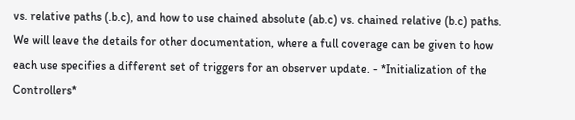vs. relative paths (.b.c), and how to use chained absolute (ab.c) vs. chained relative (b.c) paths. We will leave the details for other documentation, where a full coverage can be given to how each use specifies a different set of triggers for an observer update. - *Initialization of the Controllers*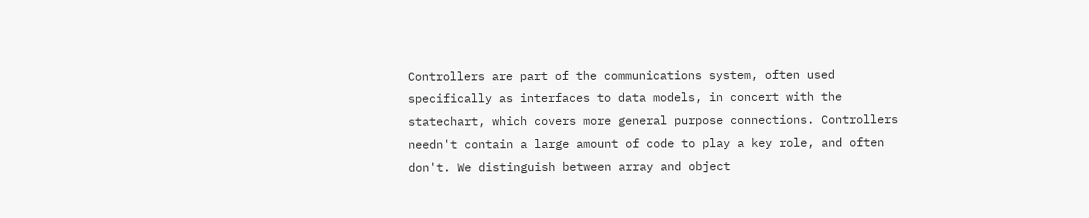Controllers are part of the communications system, often used specifically as interfaces to data models, in concert with the statechart, which covers more general purpose connections. Controllers needn't contain a large amount of code to play a key role, and often don't. We distinguish between array and object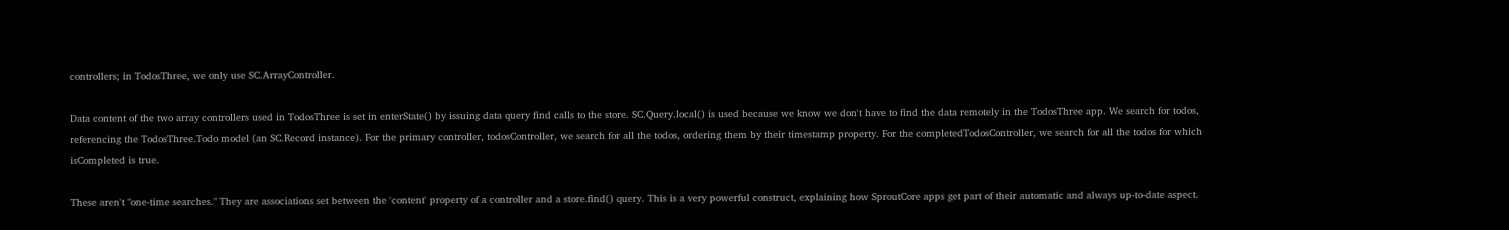controllers; in TodosThree, we only use SC.ArrayController.

Data content of the two array controllers used in TodosThree is set in enterState() by issuing data query find calls to the store. SC.Query.local() is used because we know we don't have to find the data remotely in the TodosThree app. We search for todos, referencing the TodosThree.Todo model (an SC.Record instance). For the primary controller, todosController, we search for all the todos, ordering them by their timestamp property. For the completedTodosController, we search for all the todos for which isCompleted is true.

These aren't "one-time searches." They are associations set between the 'content' property of a controller and a store.find() query. This is a very powerful construct, explaining how SproutCore apps get part of their automatic and always up-to-date aspect.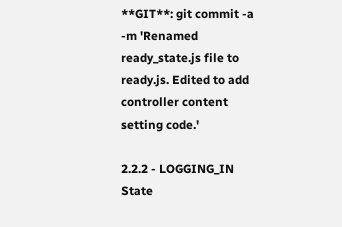**GIT**: git commit -a -m 'Renamed ready_state.js file to ready.js. Edited to add controller content setting code.'

2.2.2 - LOGGING_IN State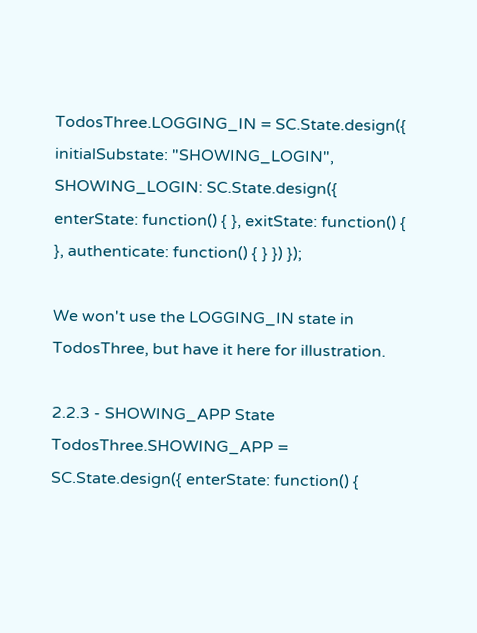TodosThree.LOGGING_IN = SC.State.design({ initialSubstate: "SHOWING_LOGIN", SHOWING_LOGIN: SC.State.design({ enterState: function() { }, exitState: function() { }, authenticate: function() { } }) });

We won't use the LOGGING_IN state in TodosThree, but have it here for illustration.

2.2.3 - SHOWING_APP State
TodosThree.SHOWING_APP = SC.State.design({ enterState: function() {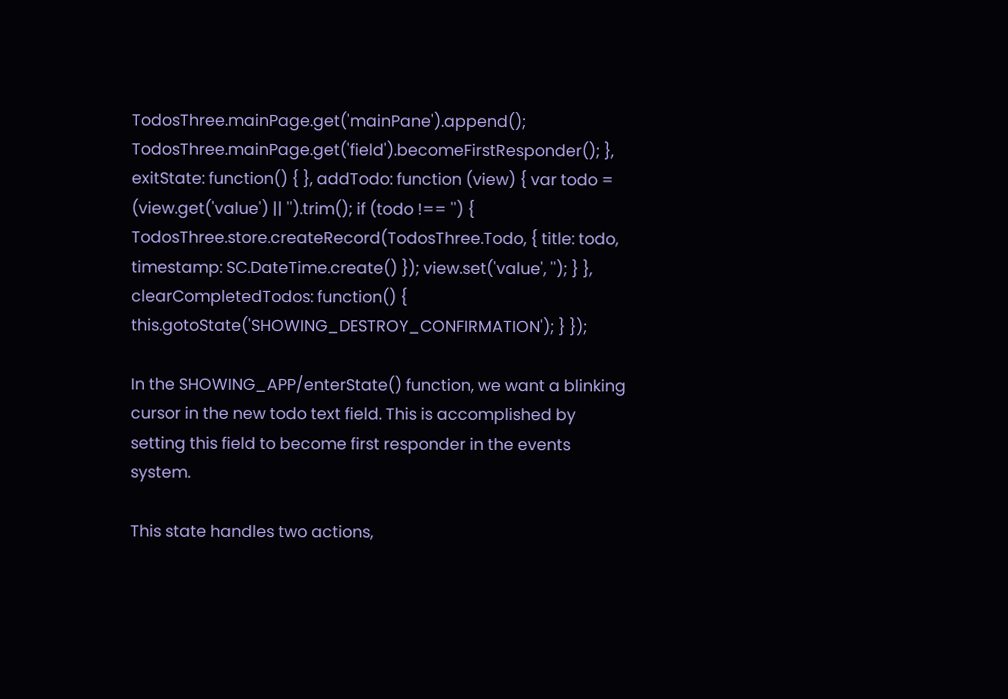TodosThree.mainPage.get('mainPane').append(); TodosThree.mainPage.get('field').becomeFirstResponder(); }, exitState: function() { }, addTodo: function (view) { var todo = (view.get('value') || '').trim(); if (todo !== '') { TodosThree.store.createRecord(TodosThree.Todo, { title: todo, timestamp: SC.DateTime.create() }); view.set('value', ''); } }, clearCompletedTodos: function() { this.gotoState('SHOWING_DESTROY_CONFIRMATION'); } });

In the SHOWING_APP/enterState() function, we want a blinking cursor in the new todo text field. This is accomplished by setting this field to become first responder in the events system.

This state handles two actions,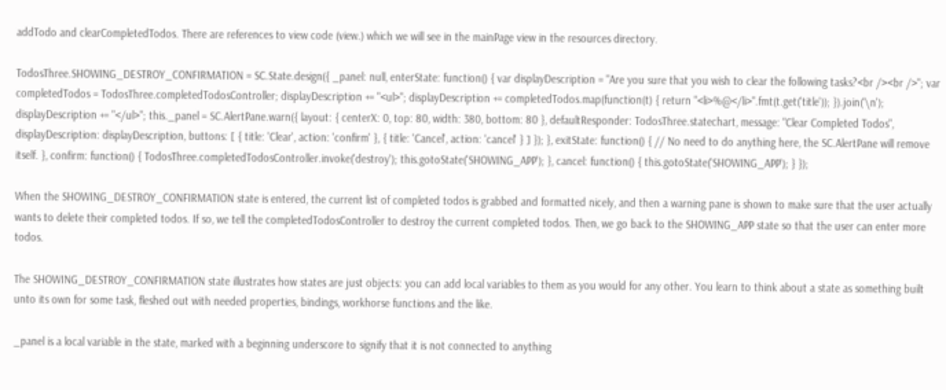addTodo and clearCompletedTodos. There are references to view code (view.) which we will see in the mainPage view in the resources directory.

TodosThree.SHOWING_DESTROY_CONFIRMATION = SC.State.design({ _panel: null, enterState: function() { var displayDescription = "Are you sure that you wish to clear the following tasks?<br /><br />"; var completedTodos = TodosThree.completedTodosController; displayDescription += "<ul>"; displayDescription += completedTodos.map(function(t) { return "<li>%@</li>".fmt(t.get('title')); }).join('\n'); displayDescription += "</ul>"; this._panel = SC.AlertPane.warn({ layout: { centerX: 0, top: 80, width: 380, bottom: 80 }, defaultResponder: TodosThree.statechart, message: "Clear Completed Todos", displayDescription: displayDescription, buttons: [ { title: 'Clear', action: 'confirm' }, { title: 'Cancel', action: 'cancel' } ] }); }, exitState: function() { // No need to do anything here, the SC.AlertPane will remove itself. }, confirm: function() { TodosThree.completedTodosController.invoke('destroy'); this.gotoState('SHOWING_APP'); }, cancel: function() { this.gotoState('SHOWING_APP'); } });

When the SHOWING_DESTROY_CONFIRMATION state is entered, the current list of completed todos is grabbed and formatted nicely, and then a warning pane is shown to make sure that the user actually wants to delete their completed todos. If so, we tell the completedTodosController to destroy the current completed todos. Then, we go back to the SHOWING_APP state so that the user can enter more todos.

The SHOWING_DESTROY_CONFIRMATION state illustrates how states are just objects: you can add local variables to them as you would for any other. You learn to think about a state as something built unto its own for some task, fleshed out with needed properties, bindings, workhorse functions and the like.

_panel is a local variable in the state, marked with a beginning underscore to signify that it is not connected to anything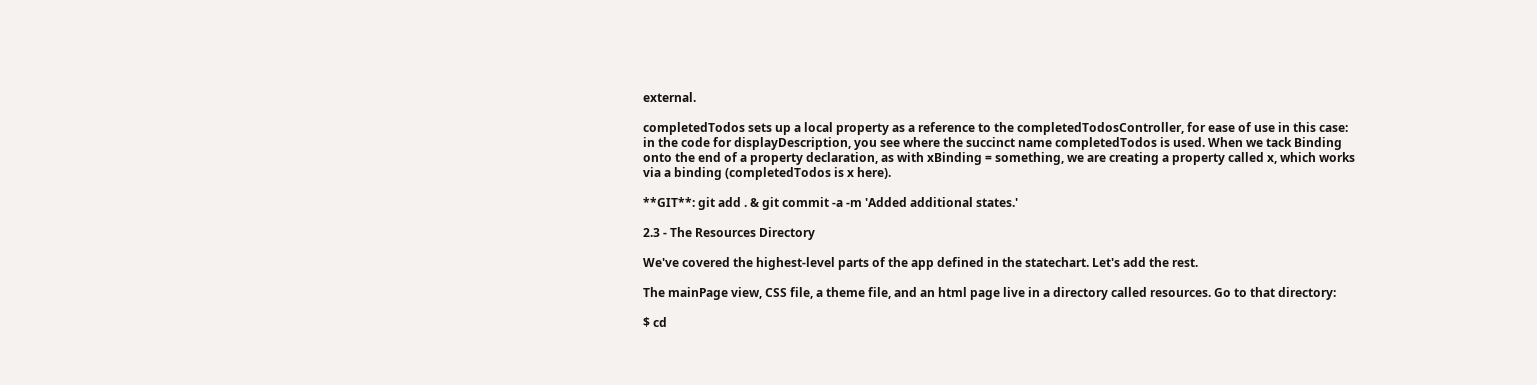external.

completedTodos sets up a local property as a reference to the completedTodosController, for ease of use in this case: in the code for displayDescription, you see where the succinct name completedTodos is used. When we tack Binding onto the end of a property declaration, as with xBinding = something, we are creating a property called x, which works via a binding (completedTodos is x here).

**GIT**: git add . & git commit -a -m 'Added additional states.'

2.3 - The Resources Directory

We've covered the highest-level parts of the app defined in the statechart. Let's add the rest.

The mainPage view, CSS file, a theme file, and an html page live in a directory called resources. Go to that directory:

$ cd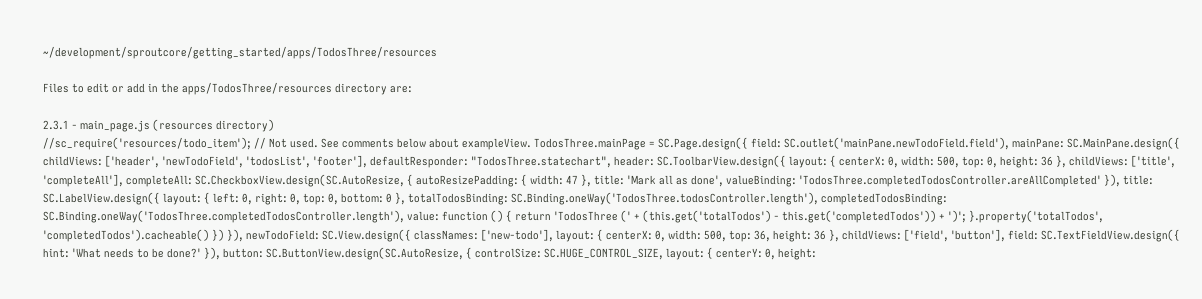~/development/sproutcore/getting_started/apps/TodosThree/resources

Files to edit or add in the apps/TodosThree/resources directory are:

2.3.1 - main_page.js (resources directory)
//sc_require('resources/todo_item'); // Not used. See comments below about exampleView. TodosThree.mainPage = SC.Page.design({ field: SC.outlet('mainPane.newTodoField.field'), mainPane: SC.MainPane.design({ childViews: ['header', 'newTodoField', 'todosList', 'footer'], defaultResponder: "TodosThree.statechart", header: SC.ToolbarView.design({ layout: { centerX: 0, width: 500, top: 0, height: 36 }, childViews: ['title', 'completeAll'], completeAll: SC.CheckboxView.design(SC.AutoResize, { autoResizePadding: { width: 47 }, title: 'Mark all as done', valueBinding: 'TodosThree.completedTodosController.areAllCompleted' }), title: SC.LabelView.design({ layout: { left: 0, right: 0, top: 0, bottom: 0 }, totalTodosBinding: SC.Binding.oneWay('TodosThree.todosController.length'), completedTodosBinding: SC.Binding.oneWay('TodosThree.completedTodosController.length'), value: function () { return 'TodosThree (' + (this.get('totalTodos') - this.get('completedTodos')) + ')'; }.property('totalTodos', 'completedTodos').cacheable() }) }), newTodoField: SC.View.design({ classNames: ['new-todo'], layout: { centerX: 0, width: 500, top: 36, height: 36 }, childViews: ['field', 'button'], field: SC.TextFieldView.design({ hint: 'What needs to be done?' }), button: SC.ButtonView.design(SC.AutoResize, { controlSize: SC.HUGE_CONTROL_SIZE, layout: { centerY: 0, height: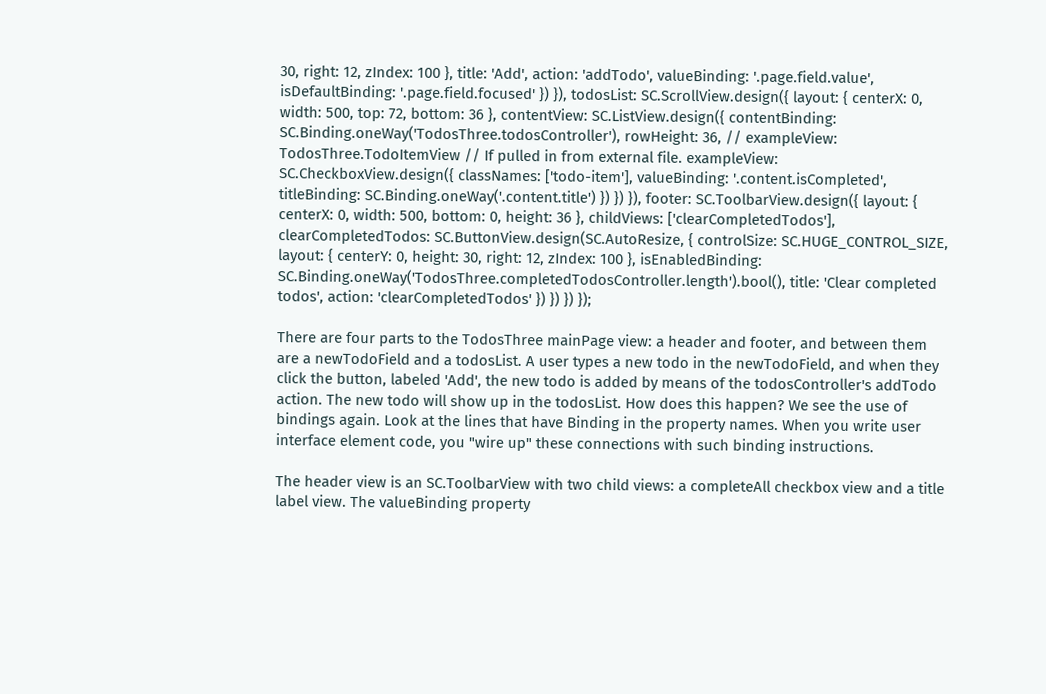30, right: 12, zIndex: 100 }, title: 'Add', action: 'addTodo', valueBinding: '.page.field.value', isDefaultBinding: '.page.field.focused' }) }), todosList: SC.ScrollView.design({ layout: { centerX: 0, width: 500, top: 72, bottom: 36 }, contentView: SC.ListView.design({ contentBinding: SC.Binding.oneWay('TodosThree.todosController'), rowHeight: 36, // exampleView: TodosThree.TodoItemView // If pulled in from external file. exampleView: SC.CheckboxView.design({ classNames: ['todo-item'], valueBinding: '.content.isCompleted', titleBinding: SC.Binding.oneWay('.content.title') }) }) }), footer: SC.ToolbarView.design({ layout: { centerX: 0, width: 500, bottom: 0, height: 36 }, childViews: ['clearCompletedTodos'], clearCompletedTodos: SC.ButtonView.design(SC.AutoResize, { controlSize: SC.HUGE_CONTROL_SIZE, layout: { centerY: 0, height: 30, right: 12, zIndex: 100 }, isEnabledBinding: SC.Binding.oneWay('TodosThree.completedTodosController.length').bool(), title: 'Clear completed todos', action: 'clearCompletedTodos' }) }) }) });

There are four parts to the TodosThree mainPage view: a header and footer, and between them are a newTodoField and a todosList. A user types a new todo in the newTodoField, and when they click the button, labeled 'Add', the new todo is added by means of the todosController's addTodo action. The new todo will show up in the todosList. How does this happen? We see the use of bindings again. Look at the lines that have Binding in the property names. When you write user interface element code, you "wire up" these connections with such binding instructions.

The header view is an SC.ToolbarView with two child views: a completeAll checkbox view and a title label view. The valueBinding property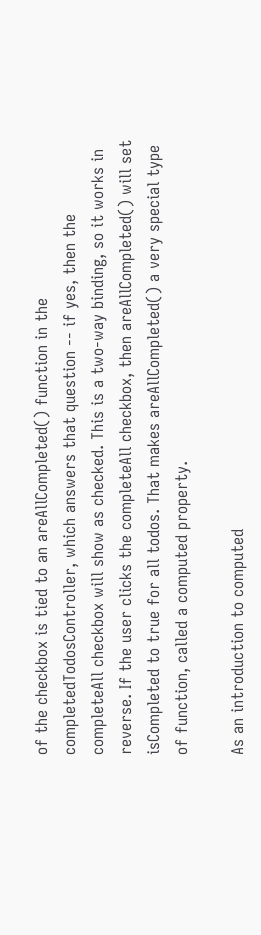of the checkbox is tied to an areAllCompleted() function in the completedTodosController, which answers that question -- if yes, then the completeAll checkbox will show as checked. This is a two-way binding, so it works in reverse. If the user clicks the completeAll checkbox, then areAllCompleted() will set isCompleted to true for all todos. That makes areAllCompleted() a very special type of function, called a computed property.

As an introduction to computed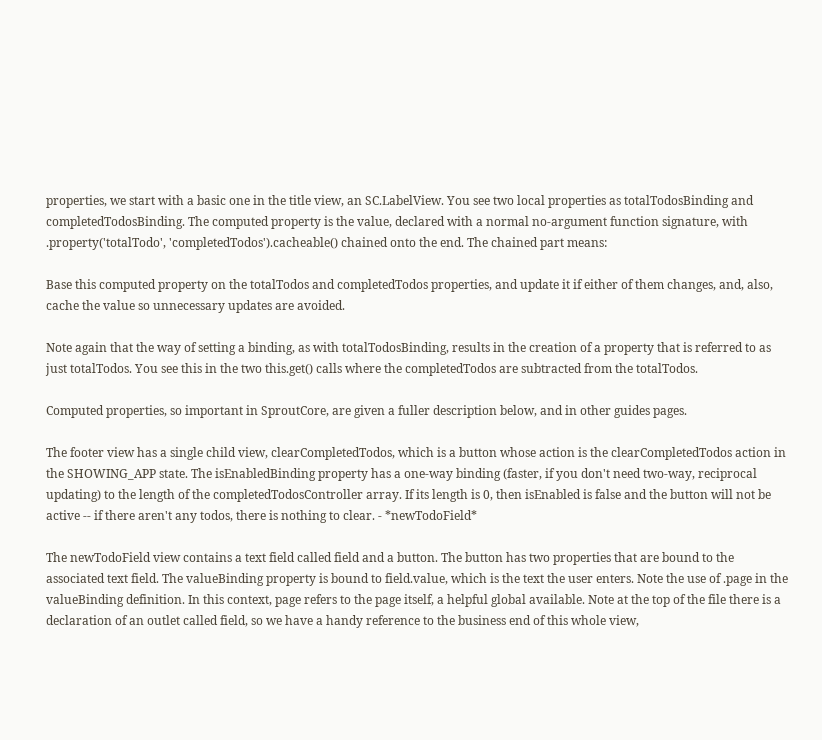properties, we start with a basic one in the title view, an SC.LabelView. You see two local properties as totalTodosBinding and completedTodosBinding. The computed property is the value, declared with a normal no-argument function signature, with .property('totalTodo', 'completedTodos').cacheable() chained onto the end. The chained part means:

Base this computed property on the totalTodos and completedTodos properties, and update it if either of them changes, and, also, cache the value so unnecessary updates are avoided.

Note again that the way of setting a binding, as with totalTodosBinding, results in the creation of a property that is referred to as just totalTodos. You see this in the two this.get() calls where the completedTodos are subtracted from the totalTodos.

Computed properties, so important in SproutCore, are given a fuller description below, and in other guides pages.

The footer view has a single child view, clearCompletedTodos, which is a button whose action is the clearCompletedTodos action in the SHOWING_APP state. The isEnabledBinding property has a one-way binding (faster, if you don't need two-way, reciprocal updating) to the length of the completedTodosController array. If its length is 0, then isEnabled is false and the button will not be active -- if there aren't any todos, there is nothing to clear. - *newTodoField*

The newTodoField view contains a text field called field and a button. The button has two properties that are bound to the associated text field. The valueBinding property is bound to field.value, which is the text the user enters. Note the use of .page in the valueBinding definition. In this context, page refers to the page itself, a helpful global available. Note at the top of the file there is a declaration of an outlet called field, so we have a handy reference to the business end of this whole view,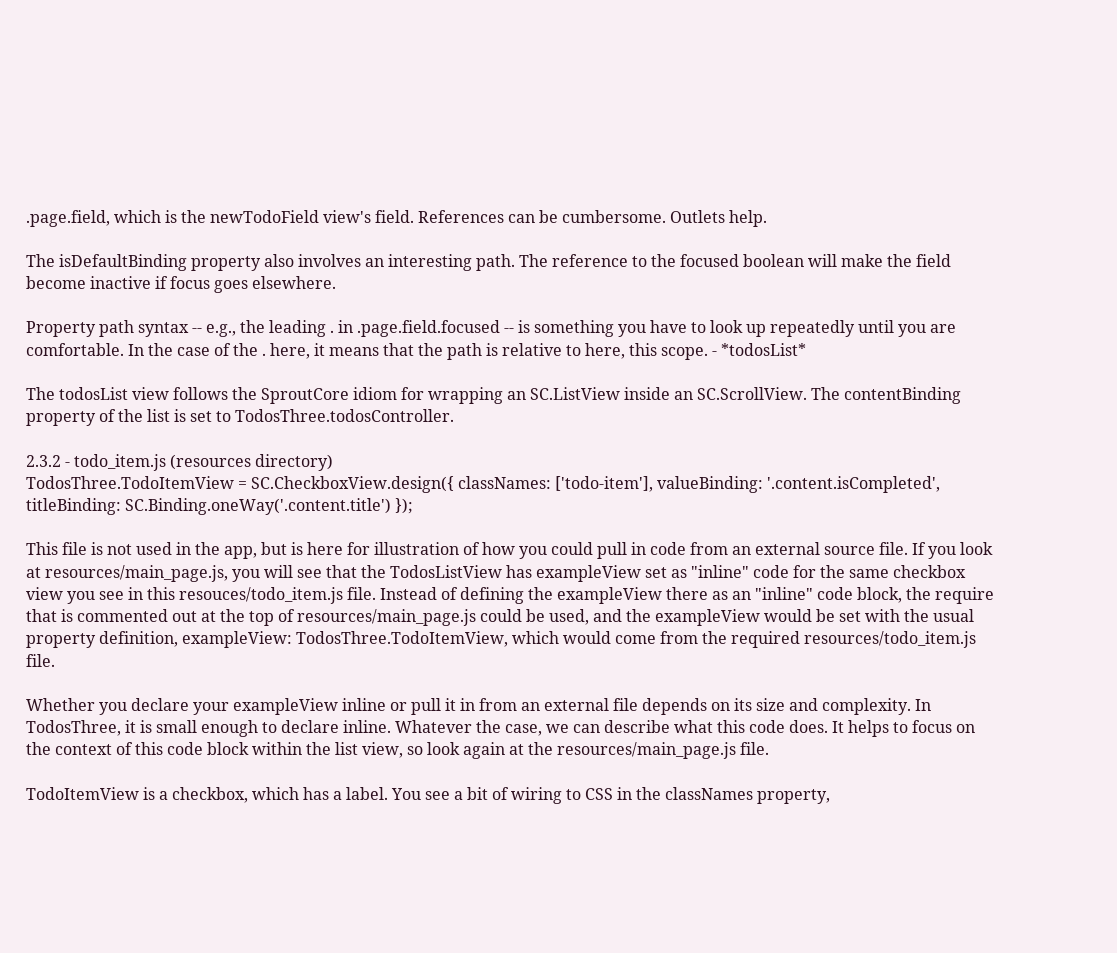.page.field, which is the newTodoField view's field. References can be cumbersome. Outlets help.

The isDefaultBinding property also involves an interesting path. The reference to the focused boolean will make the field become inactive if focus goes elsewhere.

Property path syntax -- e.g., the leading . in .page.field.focused -- is something you have to look up repeatedly until you are comfortable. In the case of the . here, it means that the path is relative to here, this scope. - *todosList*

The todosList view follows the SproutCore idiom for wrapping an SC.ListView inside an SC.ScrollView. The contentBinding property of the list is set to TodosThree.todosController.

2.3.2 - todo_item.js (resources directory)
TodosThree.TodoItemView = SC.CheckboxView.design({ classNames: ['todo-item'], valueBinding: '.content.isCompleted', titleBinding: SC.Binding.oneWay('.content.title') });

This file is not used in the app, but is here for illustration of how you could pull in code from an external source file. If you look at resources/main_page.js, you will see that the TodosListView has exampleView set as "inline" code for the same checkbox view you see in this resouces/todo_item.js file. Instead of defining the exampleView there as an "inline" code block, the require that is commented out at the top of resources/main_page.js could be used, and the exampleView would be set with the usual property definition, exampleView: TodosThree.TodoItemView, which would come from the required resources/todo_item.js file.

Whether you declare your exampleView inline or pull it in from an external file depends on its size and complexity. In TodosThree, it is small enough to declare inline. Whatever the case, we can describe what this code does. It helps to focus on the context of this code block within the list view, so look again at the resources/main_page.js file.

TodoItemView is a checkbox, which has a label. You see a bit of wiring to CSS in the classNames property,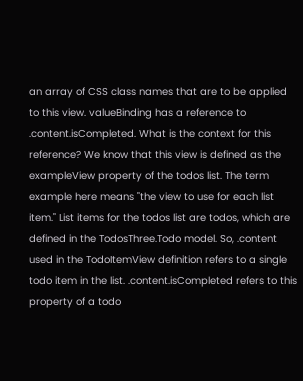an array of CSS class names that are to be applied to this view. valueBinding has a reference to .content.isCompleted. What is the context for this reference? We know that this view is defined as the exampleView property of the todos list. The term example here means "the view to use for each list item." List items for the todos list are todos, which are defined in the TodosThree.Todo model. So, .content used in the TodoItemView definition refers to a single todo item in the list. .content.isCompleted refers to this property of a todo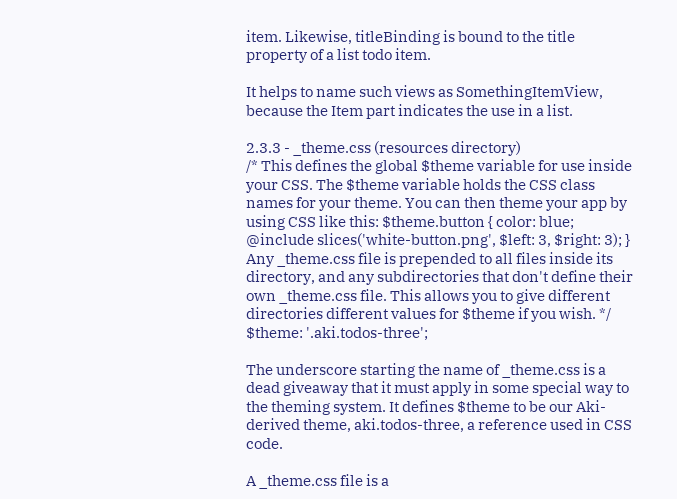item. Likewise, titleBinding is bound to the title property of a list todo item.

It helps to name such views as SomethingItemView, because the Item part indicates the use in a list.

2.3.3 - _theme.css (resources directory)
/* This defines the global $theme variable for use inside your CSS. The $theme variable holds the CSS class names for your theme. You can then theme your app by using CSS like this: $theme.button { color: blue; @include slices('white-button.png', $left: 3, $right: 3); } Any _theme.css file is prepended to all files inside its directory, and any subdirectories that don't define their own _theme.css file. This allows you to give different directories different values for $theme if you wish. */ $theme: '.aki.todos-three';

The underscore starting the name of _theme.css is a dead giveaway that it must apply in some special way to the theming system. It defines $theme to be our Aki-derived theme, aki.todos-three, a reference used in CSS code.

A _theme.css file is a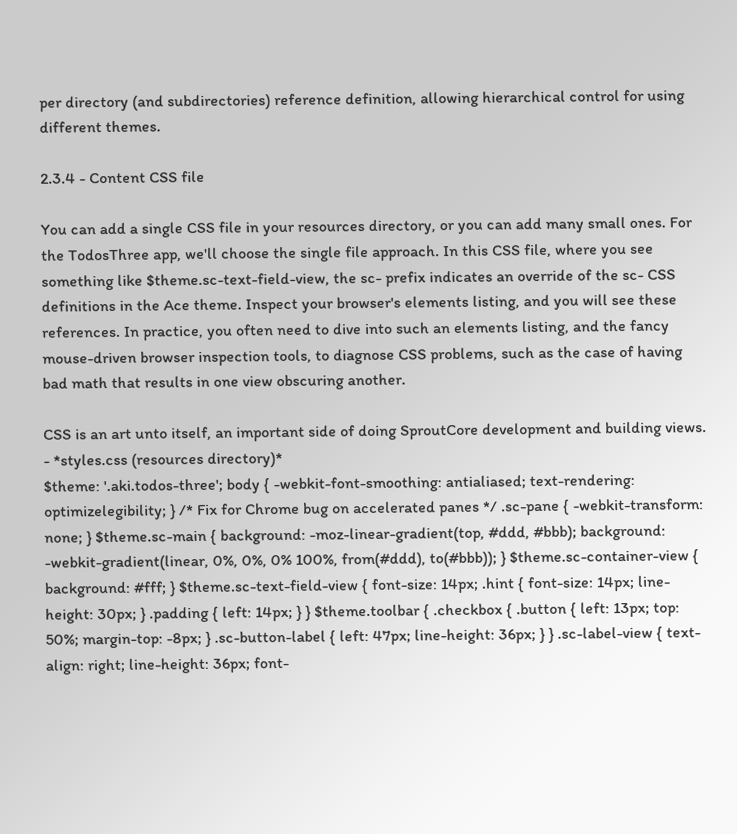per directory (and subdirectories) reference definition, allowing hierarchical control for using different themes.

2.3.4 - Content CSS file

You can add a single CSS file in your resources directory, or you can add many small ones. For the TodosThree app, we'll choose the single file approach. In this CSS file, where you see something like $theme.sc-text-field-view, the sc- prefix indicates an override of the sc- CSS definitions in the Ace theme. Inspect your browser's elements listing, and you will see these references. In practice, you often need to dive into such an elements listing, and the fancy mouse-driven browser inspection tools, to diagnose CSS problems, such as the case of having bad math that results in one view obscuring another.

CSS is an art unto itself, an important side of doing SproutCore development and building views. - *styles.css (resources directory)*
$theme: '.aki.todos-three'; body { -webkit-font-smoothing: antialiased; text-rendering: optimizelegibility; } /* Fix for Chrome bug on accelerated panes */ .sc-pane { -webkit-transform: none; } $theme.sc-main { background: -moz-linear-gradient(top, #ddd, #bbb); background: -webkit-gradient(linear, 0%, 0%, 0% 100%, from(#ddd), to(#bbb)); } $theme.sc-container-view { background: #fff; } $theme.sc-text-field-view { font-size: 14px; .hint { font-size: 14px; line-height: 30px; } .padding { left: 14px; } } $theme.toolbar { .checkbox { .button { left: 13px; top: 50%; margin-top: -8px; } .sc-button-label { left: 47px; line-height: 36px; } } .sc-label-view { text-align: right; line-height: 36px; font-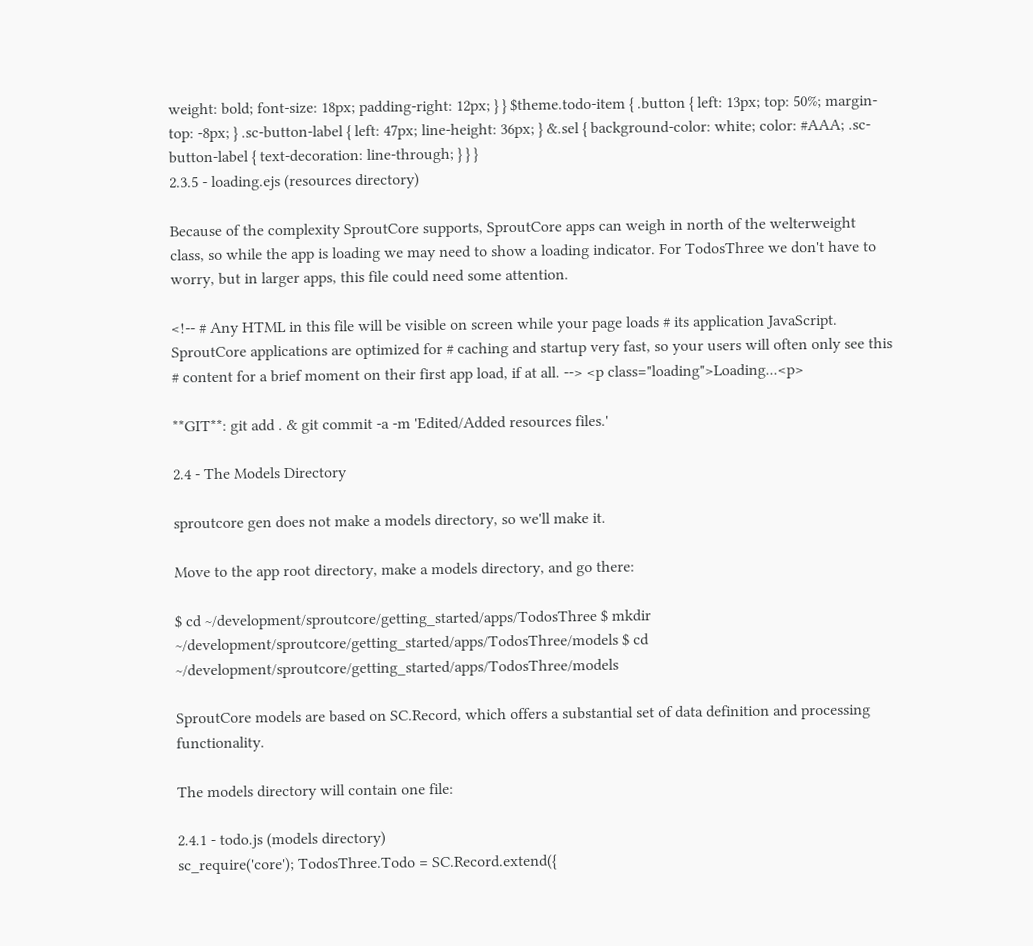weight: bold; font-size: 18px; padding-right: 12px; } } $theme.todo-item { .button { left: 13px; top: 50%; margin-top: -8px; } .sc-button-label { left: 47px; line-height: 36px; } &.sel { background-color: white; color: #AAA; .sc-button-label { text-decoration: line-through; } } }
2.3.5 - loading.ejs (resources directory)

Because of the complexity SproutCore supports, SproutCore apps can weigh in north of the welterweight class, so while the app is loading we may need to show a loading indicator. For TodosThree we don't have to worry, but in larger apps, this file could need some attention.

<!-- # Any HTML in this file will be visible on screen while your page loads # its application JavaScript. SproutCore applications are optimized for # caching and startup very fast, so your users will often only see this # content for a brief moment on their first app load, if at all. --> <p class="loading">Loading...<p>

**GIT**: git add . & git commit -a -m 'Edited/Added resources files.'

2.4 - The Models Directory

sproutcore gen does not make a models directory, so we'll make it.

Move to the app root directory, make a models directory, and go there:

$ cd ~/development/sproutcore/getting_started/apps/TodosThree $ mkdir ~/development/sproutcore/getting_started/apps/TodosThree/models $ cd ~/development/sproutcore/getting_started/apps/TodosThree/models

SproutCore models are based on SC.Record, which offers a substantial set of data definition and processing functionality.

The models directory will contain one file:

2.4.1 - todo.js (models directory)
sc_require('core'); TodosThree.Todo = SC.Record.extend({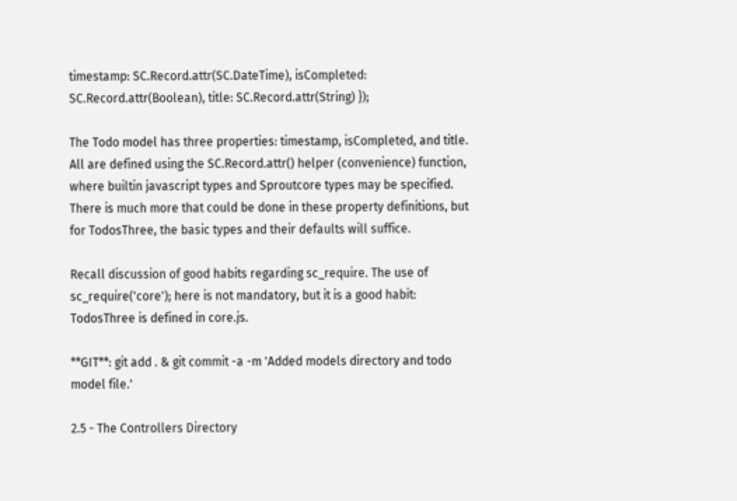timestamp: SC.Record.attr(SC.DateTime), isCompleted: SC.Record.attr(Boolean), title: SC.Record.attr(String) });

The Todo model has three properties: timestamp, isCompleted, and title. All are defined using the SC.Record.attr() helper (convenience) function, where builtin javascript types and Sproutcore types may be specified. There is much more that could be done in these property definitions, but for TodosThree, the basic types and their defaults will suffice.

Recall discussion of good habits regarding sc_require. The use of sc_require('core'); here is not mandatory, but it is a good habit: TodosThree is defined in core.js.

**GIT**: git add . & git commit -a -m 'Added models directory and todo model file.'

2.5 - The Controllers Directory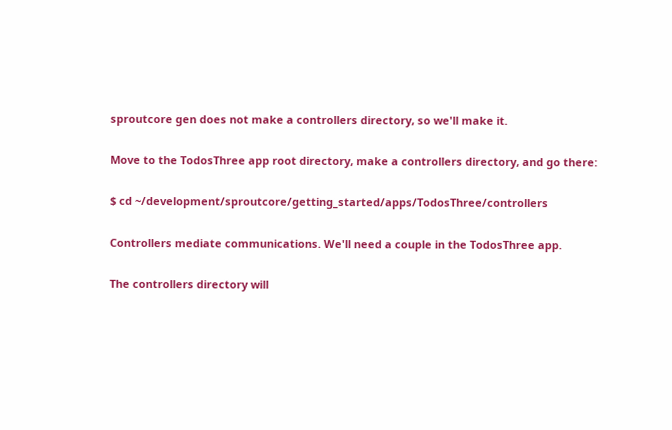sproutcore gen does not make a controllers directory, so we'll make it.

Move to the TodosThree app root directory, make a controllers directory, and go there:

$ cd ~/development/sproutcore/getting_started/apps/TodosThree/controllers

Controllers mediate communications. We'll need a couple in the TodosThree app.

The controllers directory will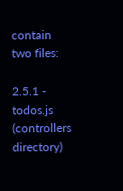contain two files:

2.5.1 - todos.js (controllers directory)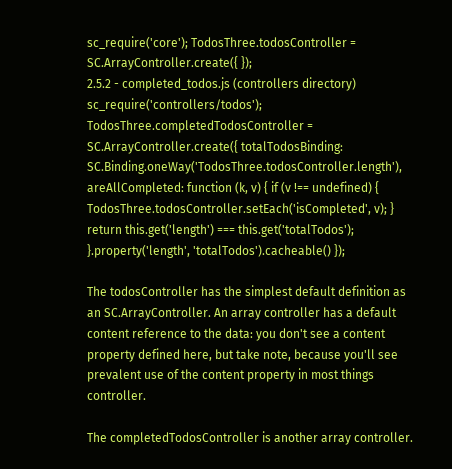sc_require('core'); TodosThree.todosController = SC.ArrayController.create({ });
2.5.2 - completed_todos.js (controllers directory)
sc_require('controllers/todos'); TodosThree.completedTodosController = SC.ArrayController.create({ totalTodosBinding: SC.Binding.oneWay('TodosThree.todosController.length'), areAllCompleted: function (k, v) { if (v !== undefined) { TodosThree.todosController.setEach('isCompleted', v); } return this.get('length') === this.get('totalTodos'); }.property('length', 'totalTodos').cacheable() });

The todosController has the simplest default definition as an SC.ArrayController. An array controller has a default content reference to the data: you don't see a content property defined here, but take note, because you'll see prevalent use of the content property in most things controller.

The completedTodosController is another array controller.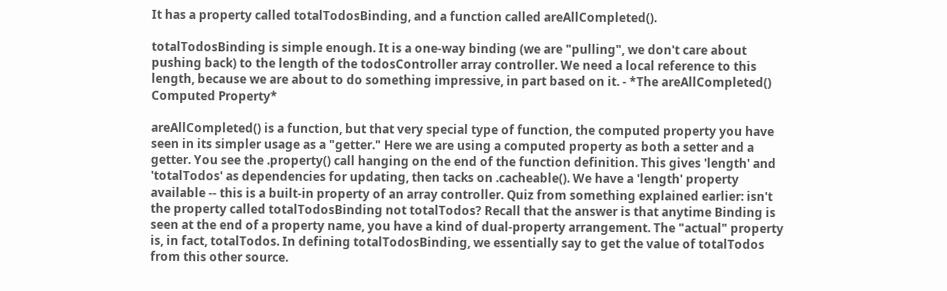It has a property called totalTodosBinding, and a function called areAllCompleted().

totalTodosBinding is simple enough. It is a one-way binding (we are "pulling", we don't care about pushing back) to the length of the todosController array controller. We need a local reference to this length, because we are about to do something impressive, in part based on it. - *The areAllCompleted() Computed Property*

areAllCompleted() is a function, but that very special type of function, the computed property you have seen in its simpler usage as a "getter." Here we are using a computed property as both a setter and a getter. You see the .property() call hanging on the end of the function definition. This gives 'length' and 'totalTodos' as dependencies for updating, then tacks on .cacheable(). We have a 'length' property available -- this is a built-in property of an array controller. Quiz from something explained earlier: isn't the property called totalTodosBinding not totalTodos? Recall that the answer is that anytime Binding is seen at the end of a property name, you have a kind of dual-property arrangement. The "actual" property is, in fact, totalTodos. In defining totalTodosBinding, we essentially say to get the value of totalTodos from this other source.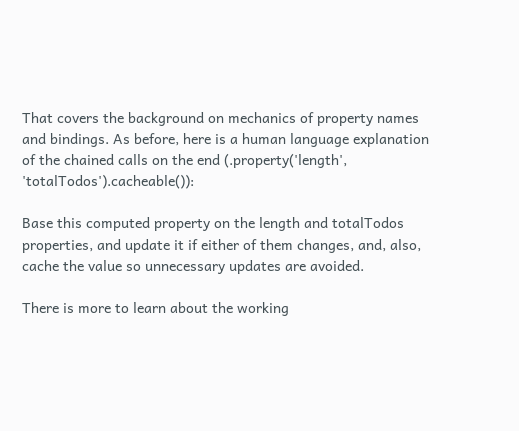That covers the background on mechanics of property names and bindings. As before, here is a human language explanation of the chained calls on the end (.property('length', 'totalTodos').cacheable()):

Base this computed property on the length and totalTodos properties, and update it if either of them changes, and, also, cache the value so unnecessary updates are avoided.

There is more to learn about the working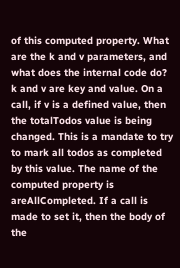of this computed property. What are the k and v parameters, and what does the internal code do? k and v are key and value. On a call, if v is a defined value, then the totalTodos value is being changed. This is a mandate to try to mark all todos as completed by this value. The name of the computed property is areAllCompleted. If a call is made to set it, then the body of the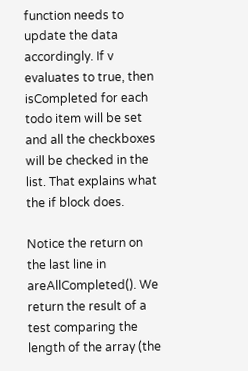function needs to update the data accordingly. If v evaluates to true, then isCompleted for each todo item will be set and all the checkboxes will be checked in the list. That explains what the if block does.

Notice the return on the last line in areAllCompleted(). We return the result of a test comparing the length of the array (the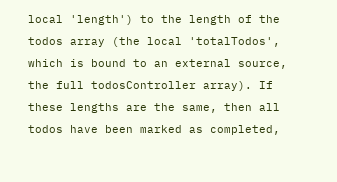local 'length') to the length of the todos array (the local 'totalTodos', which is bound to an external source, the full todosController array). If these lengths are the same, then all todos have been marked as completed,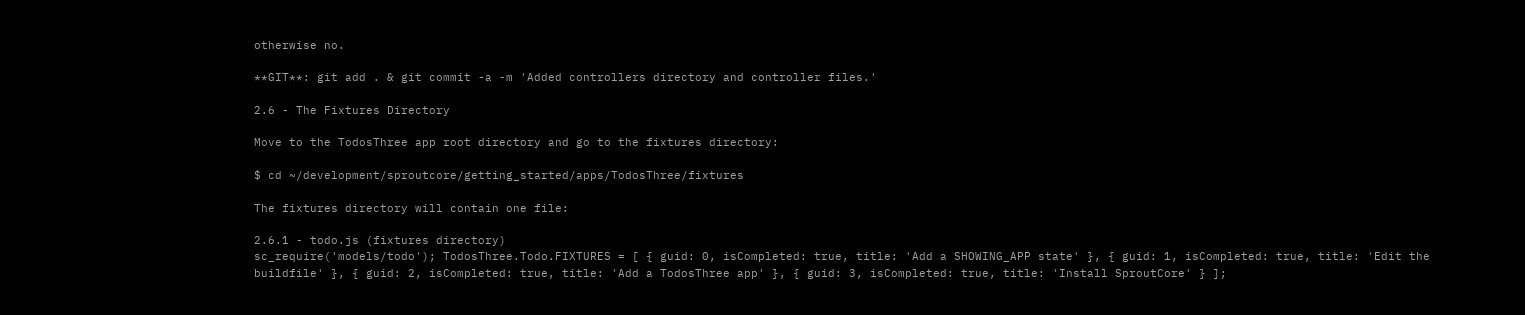otherwise no.

**GIT**: git add . & git commit -a -m 'Added controllers directory and controller files.'

2.6 - The Fixtures Directory

Move to the TodosThree app root directory and go to the fixtures directory:

$ cd ~/development/sproutcore/getting_started/apps/TodosThree/fixtures

The fixtures directory will contain one file:

2.6.1 - todo.js (fixtures directory)
sc_require('models/todo'); TodosThree.Todo.FIXTURES = [ { guid: 0, isCompleted: true, title: 'Add a SHOWING_APP state' }, { guid: 1, isCompleted: true, title: 'Edit the buildfile' }, { guid: 2, isCompleted: true, title: 'Add a TodosThree app' }, { guid: 3, isCompleted: true, title: 'Install SproutCore' } ];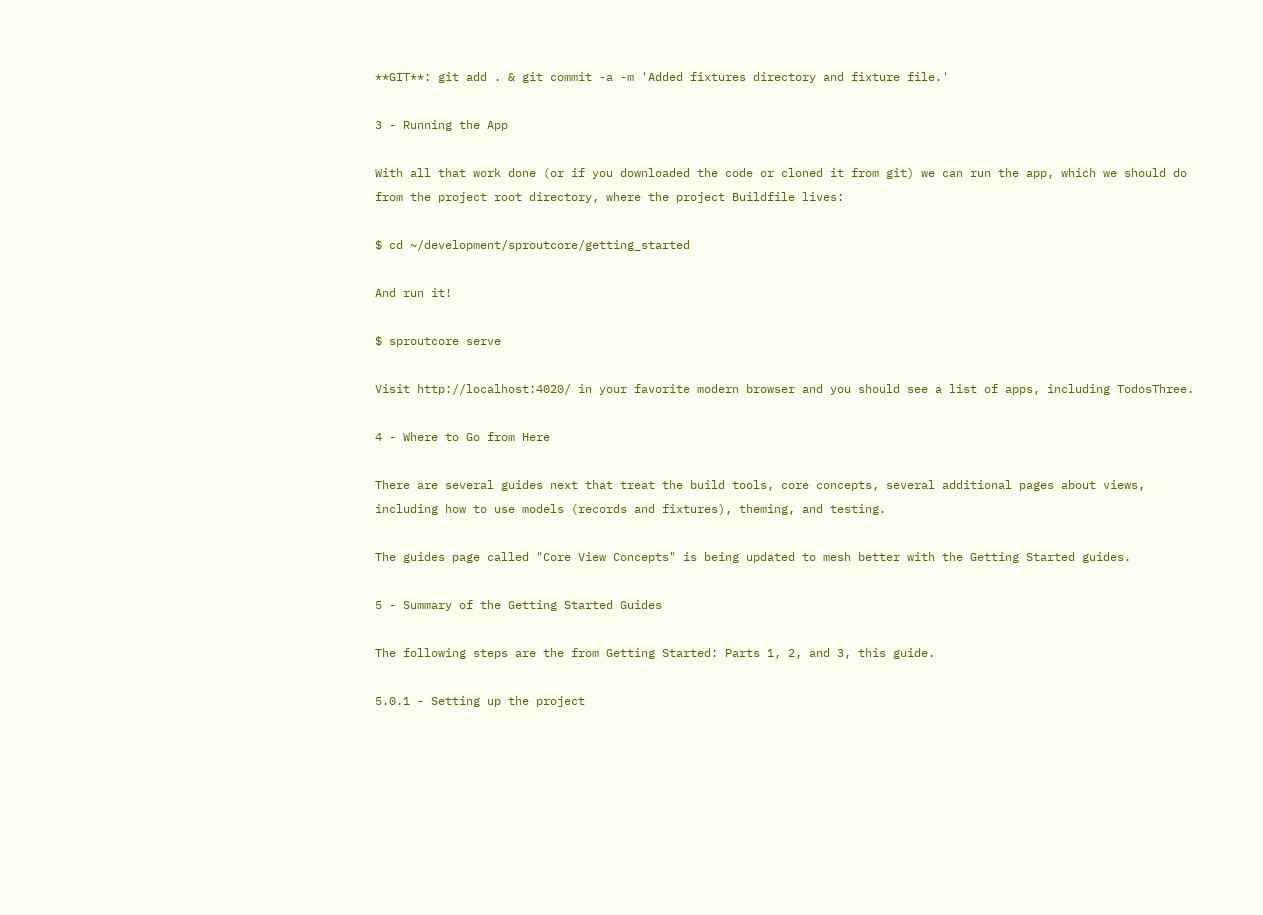**GIT**: git add . & git commit -a -m 'Added fixtures directory and fixture file.'

3 - Running the App

With all that work done (or if you downloaded the code or cloned it from git) we can run the app, which we should do from the project root directory, where the project Buildfile lives:

$ cd ~/development/sproutcore/getting_started

And run it!

$ sproutcore serve

Visit http://localhost:4020/ in your favorite modern browser and you should see a list of apps, including TodosThree.

4 - Where to Go from Here

There are several guides next that treat the build tools, core concepts, several additional pages about views, including how to use models (records and fixtures), theming, and testing.

The guides page called "Core View Concepts" is being updated to mesh better with the Getting Started guides.

5 - Summary of the Getting Started Guides

The following steps are the from Getting Started: Parts 1, 2, and 3, this guide.

5.0.1 - Setting up the project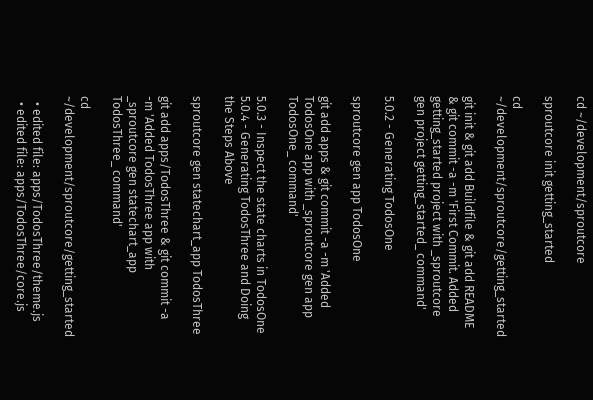cd ~/development/sproutcore

sproutcore init getting_started

cd ~/development/sproutcore/getting_started

git init & git add Buildfile & git add README & git commit -a -m 'First Commit. Added getting_started project with _sproutcore gen project getting_started_ command'

5.0.2 - Generating TodosOne

sproutcore gen app TodosOne

git add apps & git commit -a -m 'Added TodosOne app with _sproutcore gen app TodosOne_ command'

5.0.3 - Inspect the state charts in TodosOne
5.0.4 - Generating TodosThree and Doing the Steps Above

sproutcore gen statechart_app TodosThree

git add apps/TodosThree & git commit -a -m 'Added TodosThree app with _sproutcore gen statechart_app TodosThree_ command'

cd ~/development/sproutcore/getting_started

  • edited file: apps/TodosThree/theme.js
  • edited file: apps/TodosThree/core.js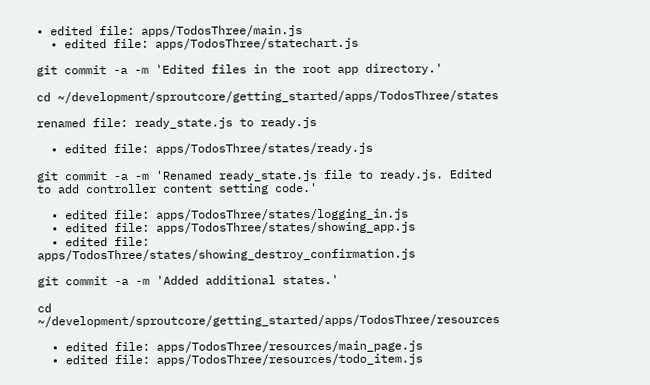• edited file: apps/TodosThree/main.js
  • edited file: apps/TodosThree/statechart.js

git commit -a -m 'Edited files in the root app directory.'

cd ~/development/sproutcore/getting_started/apps/TodosThree/states

renamed file: ready_state.js to ready.js

  • edited file: apps/TodosThree/states/ready.js

git commit -a -m 'Renamed ready_state.js file to ready.js. Edited to add controller content setting code.'

  • edited file: apps/TodosThree/states/logging_in.js
  • edited file: apps/TodosThree/states/showing_app.js
  • edited file: apps/TodosThree/states/showing_destroy_confirmation.js

git commit -a -m 'Added additional states.'

cd ~/development/sproutcore/getting_started/apps/TodosThree/resources

  • edited file: apps/TodosThree/resources/main_page.js
  • edited file: apps/TodosThree/resources/todo_item.js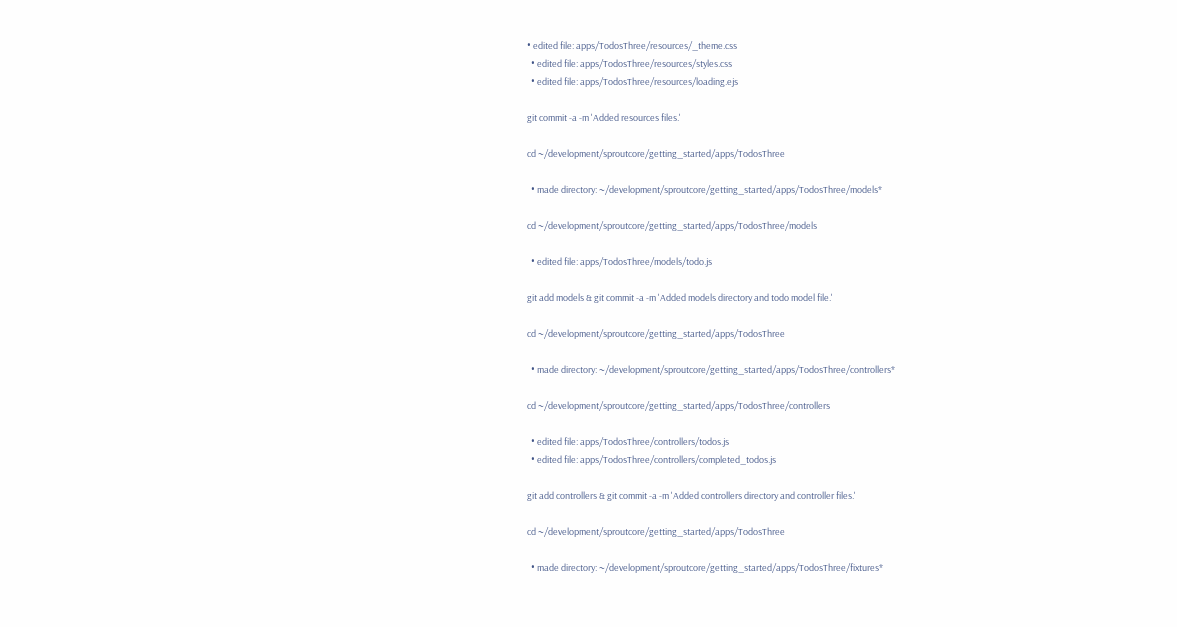• edited file: apps/TodosThree/resources/_theme.css
  • edited file: apps/TodosThree/resources/styles.css
  • edited file: apps/TodosThree/resources/loading.ejs

git commit -a -m 'Added resources files.'

cd ~/development/sproutcore/getting_started/apps/TodosThree

  • made directory: ~/development/sproutcore/getting_started/apps/TodosThree/models*

cd ~/development/sproutcore/getting_started/apps/TodosThree/models

  • edited file: apps/TodosThree/models/todo.js

git add models & git commit -a -m 'Added models directory and todo model file.'

cd ~/development/sproutcore/getting_started/apps/TodosThree

  • made directory: ~/development/sproutcore/getting_started/apps/TodosThree/controllers*

cd ~/development/sproutcore/getting_started/apps/TodosThree/controllers

  • edited file: apps/TodosThree/controllers/todos.js
  • edited file: apps/TodosThree/controllers/completed_todos.js

git add controllers & git commit -a -m 'Added controllers directory and controller files.'

cd ~/development/sproutcore/getting_started/apps/TodosThree

  • made directory: ~/development/sproutcore/getting_started/apps/TodosThree/fixtures*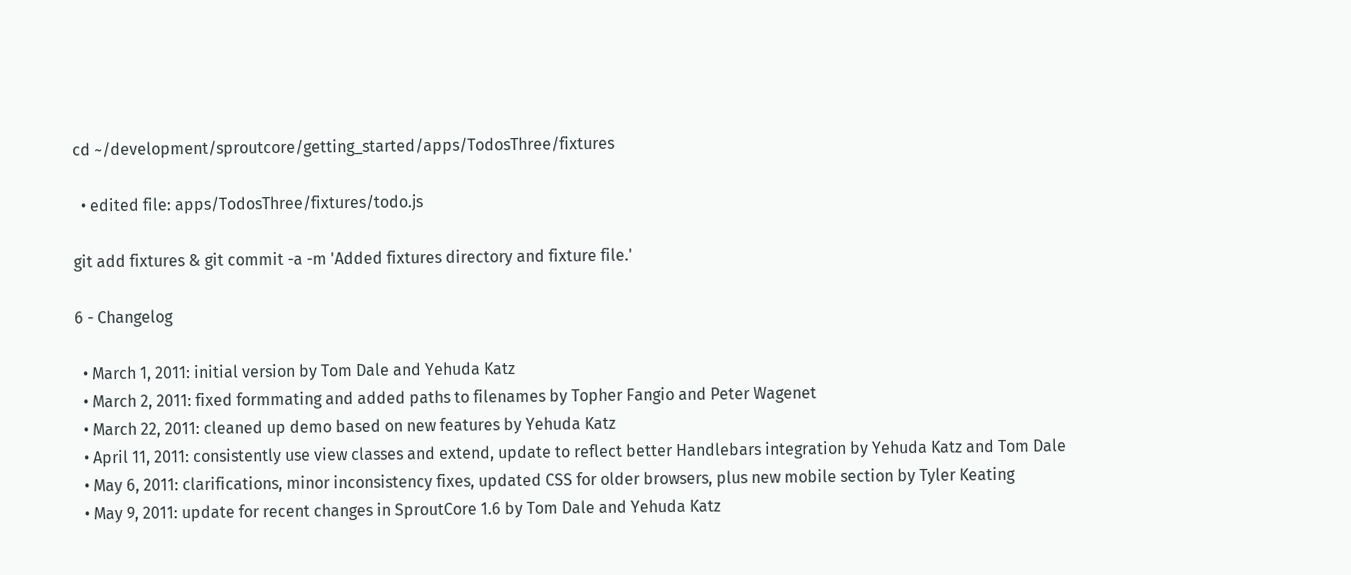cd ~/development/sproutcore/getting_started/apps/TodosThree/fixtures

  • edited file: apps/TodosThree/fixtures/todo.js

git add fixtures & git commit -a -m 'Added fixtures directory and fixture file.'

6 - Changelog

  • March 1, 2011: initial version by Tom Dale and Yehuda Katz
  • March 2, 2011: fixed formmating and added paths to filenames by Topher Fangio and Peter Wagenet
  • March 22, 2011: cleaned up demo based on new features by Yehuda Katz
  • April 11, 2011: consistently use view classes and extend, update to reflect better Handlebars integration by Yehuda Katz and Tom Dale
  • May 6, 2011: clarifications, minor inconsistency fixes, updated CSS for older browsers, plus new mobile section by Tyler Keating
  • May 9, 2011: update for recent changes in SproutCore 1.6 by Tom Dale and Yehuda Katz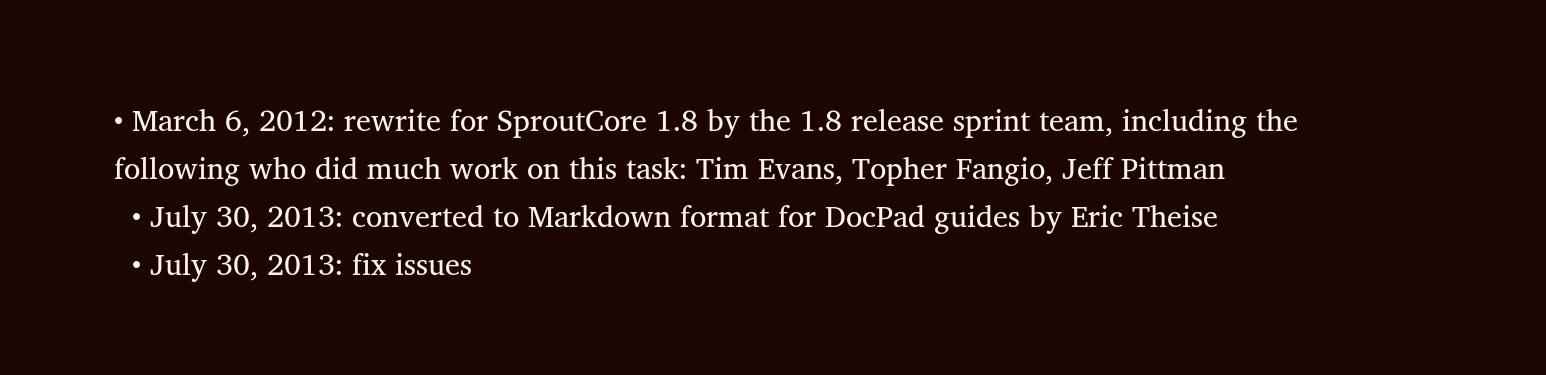• March 6, 2012: rewrite for SproutCore 1.8 by the 1.8 release sprint team, including the following who did much work on this task: Tim Evans, Topher Fangio, Jeff Pittman
  • July 30, 2013: converted to Markdown format for DocPad guides by Eric Theise
  • July 30, 2013: fix issues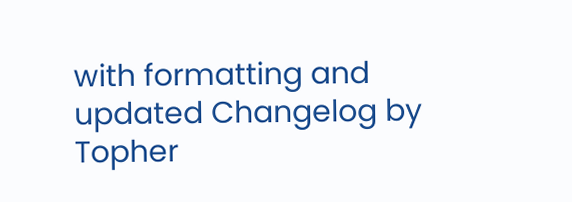with formatting and updated Changelog by Topher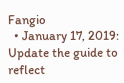Fangio
  • January 17, 2019: Update the guide to reflect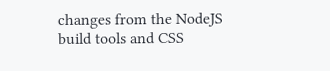changes from the NodeJS build tools and CSS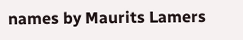names by Maurits Lamers